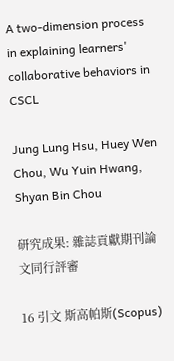A two-dimension process in explaining learners' collaborative behaviors in CSCL

Jung Lung Hsu, Huey Wen Chou, Wu Yuin Hwang, Shyan Bin Chou

研究成果: 雜誌貢獻期刊論文同行評審

16 引文 斯高帕斯(Scopus)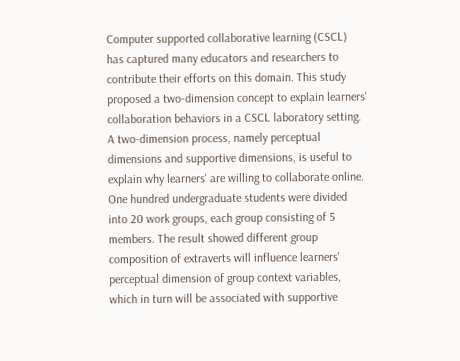Computer supported collaborative learning (CSCL) has captured many educators and researchers to contribute their efforts on this domain. This study proposed a two-dimension concept to explain learners' collaboration behaviors in a CSCL laboratory setting. A two-dimension process, namely perceptual dimensions and supportive dimensions, is useful to explain why learners' are willing to collaborate online. One hundred undergraduate students were divided into 20 work groups, each group consisting of 5 members. The result showed different group composition of extraverts will influence learners' perceptual dimension of group context variables, which in turn will be associated with supportive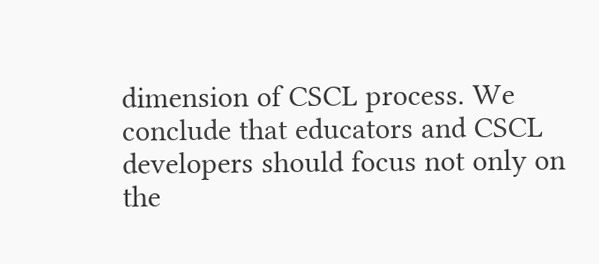dimension of CSCL process. We conclude that educators and CSCL developers should focus not only on the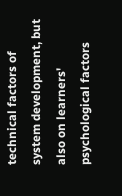technical factors of system development, but also on learners' psychological factors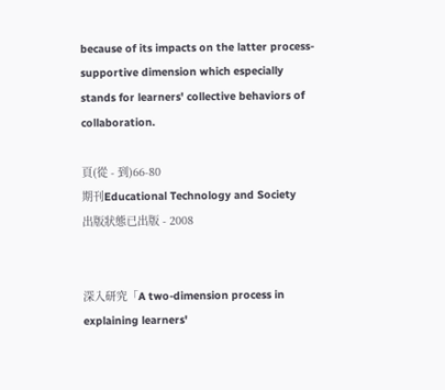because of its impacts on the latter process-supportive dimension which especially stands for learners' collective behaviors of collaboration.

頁(從 - 到)66-80
期刊Educational Technology and Society
出版狀態已出版 - 2008


深入研究「A two-dimension process in explaining learners'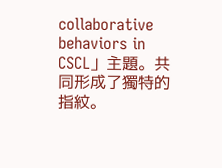collaborative behaviors in CSCL」主題。共同形成了獨特的指紋。